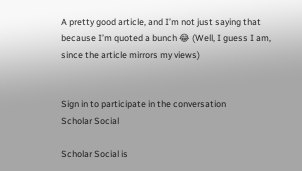A pretty good article, and I’m not just saying that because I’m quoted a bunch 😂 (Well, I guess I am, since the article mirrors my views)


Sign in to participate in the conversation
Scholar Social

Scholar Social is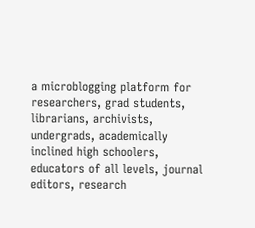a microblogging platform for researchers, grad students, librarians, archivists, undergrads, academically inclined high schoolers, educators of all levels, journal editors, research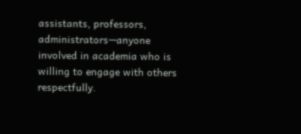assistants, professors, administrators—anyone involved in academia who is willing to engage with others respectfully.